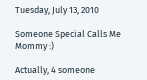Tuesday, July 13, 2010

Someone Special Calls Me Mommy :)

Actually, 4 someone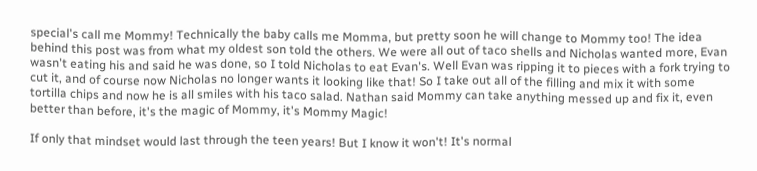special's call me Mommy! Technically the baby calls me Momma, but pretty soon he will change to Mommy too! The idea behind this post was from what my oldest son told the others. We were all out of taco shells and Nicholas wanted more, Evan wasn't eating his and said he was done, so I told Nicholas to eat Evan's. Well Evan was ripping it to pieces with a fork trying to cut it, and of course now Nicholas no longer wants it looking like that! So I take out all of the filling and mix it with some tortilla chips and now he is all smiles with his taco salad. Nathan said Mommy can take anything messed up and fix it, even better than before, it's the magic of Mommy, it's Mommy Magic!

If only that mindset would last through the teen years! But I know it won't! It's normal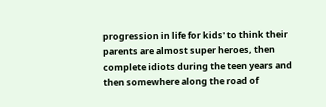progression in life for kids' to think their parents are almost super heroes, then complete idiots during the teen years and then somewhere along the road of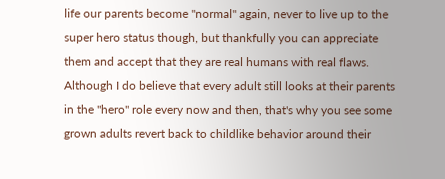life our parents become "normal" again, never to live up to the super hero status though, but thankfully you can appreciate them and accept that they are real humans with real flaws. Although I do believe that every adult still looks at their parents in the "hero" role every now and then, that's why you see some grown adults revert back to childlike behavior around their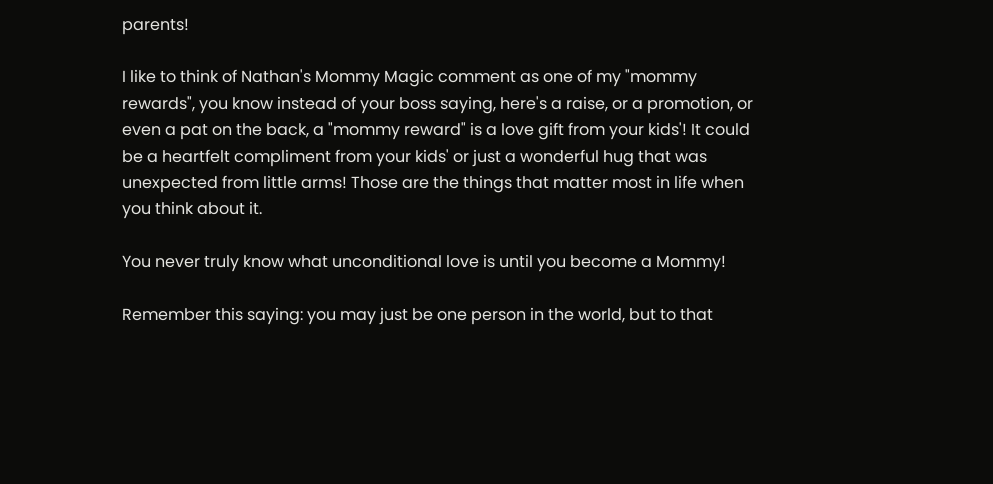parents!

I like to think of Nathan's Mommy Magic comment as one of my "mommy rewards", you know instead of your boss saying, here's a raise, or a promotion, or even a pat on the back, a "mommy reward" is a love gift from your kids'! It could be a heartfelt compliment from your kids' or just a wonderful hug that was unexpected from little arms! Those are the things that matter most in life when you think about it.

You never truly know what unconditional love is until you become a Mommy!

Remember this saying: you may just be one person in the world, but to that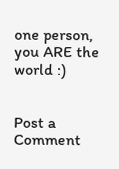one person, you ARE the world :)


Post a Comment